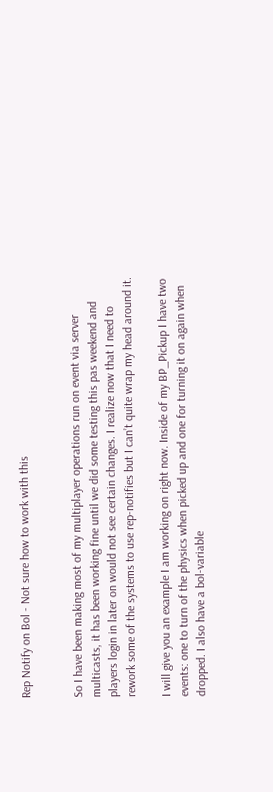Rep Notify on Bol - Not sure how to work with this


So I have been making most of my multiplayer operations run on event via server multicasts, it has been working fine until we did some testing this pas weekend and players login in later on would not see certain changes. I realize now that I need to rework some of the systems to use rep-notifies but I can’t quite wrap my head around it.

I will give you an example I am working on right now. Inside of my BP_Pickup I have two events: one to turn of the physics when picked up and one for turning it on again when dropped. I also have a bol-variable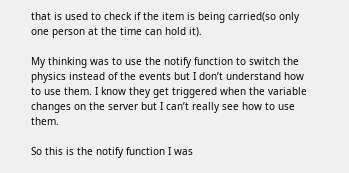that is used to check if the item is being carried(so only one person at the time can hold it).

My thinking was to use the notify function to switch the physics instead of the events but I don’t understand how to use them. I know they get triggered when the variable changes on the server but I can’t really see how to use them.

So this is the notify function I was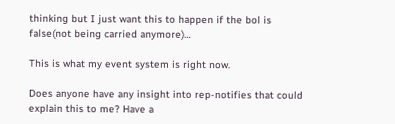thinking but I just want this to happen if the bol is false(not being carried anymore)…

This is what my event system is right now.

Does anyone have any insight into rep-notifies that could explain this to me? Have a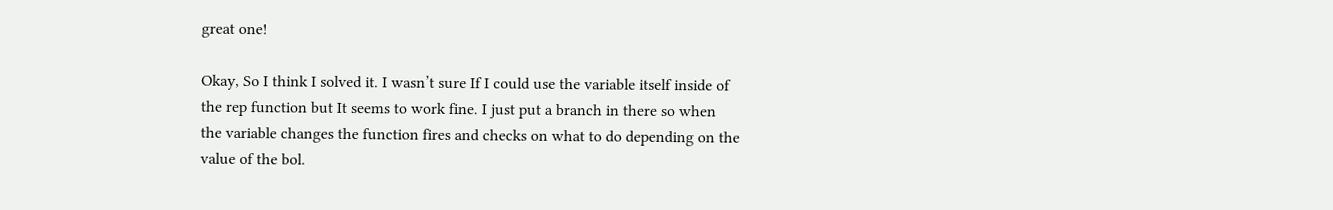great one!

Okay, So I think I solved it. I wasn’t sure If I could use the variable itself inside of the rep function but It seems to work fine. I just put a branch in there so when the variable changes the function fires and checks on what to do depending on the value of the bol.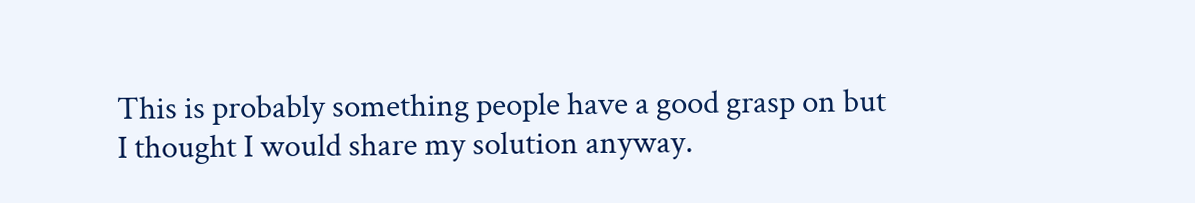This is probably something people have a good grasp on but I thought I would share my solution anyway.